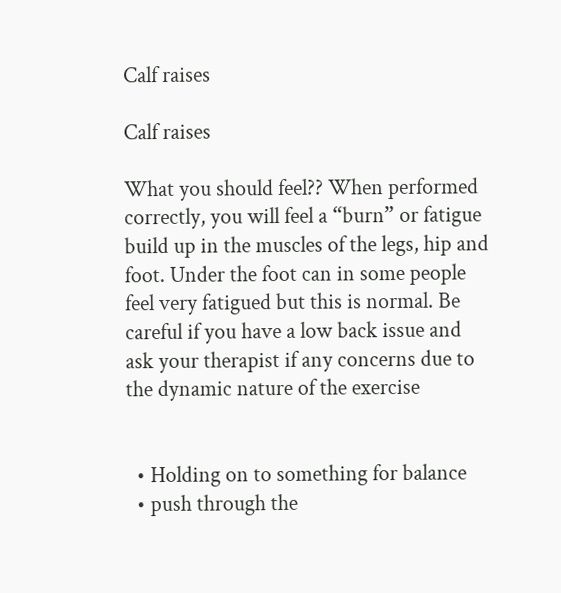Calf raises

Calf raises

What you should feel?? When performed correctly, you will feel a “burn” or fatigue build up in the muscles of the legs, hip and foot. Under the foot can in some people feel very fatigued but this is normal. Be careful if you have a low back issue and ask your therapist if any concerns due to the dynamic nature of the exercise


  • Holding on to something for balance
  • push through the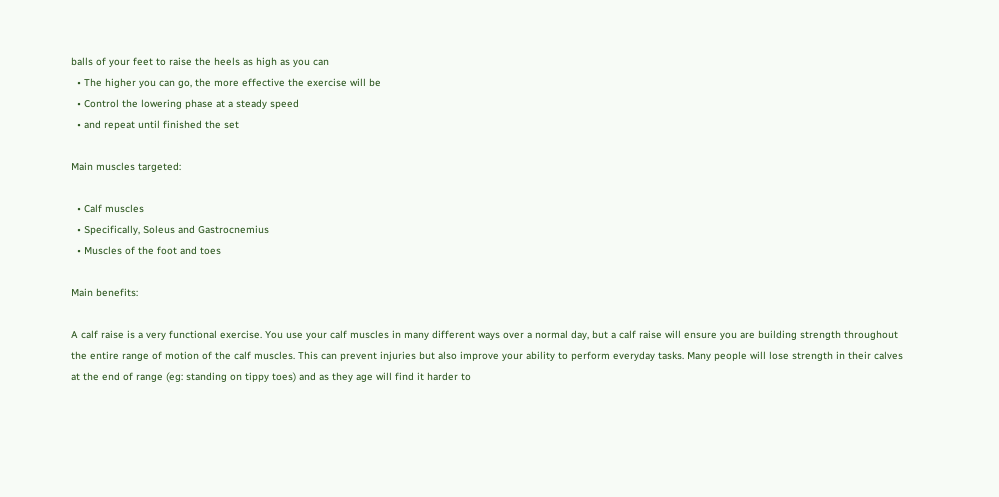balls of your feet to raise the heels as high as you can
  • The higher you can go, the more effective the exercise will be
  • Control the lowering phase at a steady speed
  • and repeat until finished the set

Main muscles targeted:

  • Calf muscles
  • Specifically, Soleus and Gastrocnemius
  • Muscles of the foot and toes

Main benefits:

A calf raise is a very functional exercise. You use your calf muscles in many different ways over a normal day, but a calf raise will ensure you are building strength throughout the entire range of motion of the calf muscles. This can prevent injuries but also improve your ability to perform everyday tasks. Many people will lose strength in their calves at the end of range (eg: standing on tippy toes) and as they age will find it harder to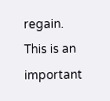regain. This is an important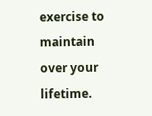exercise to maintain over your lifetime.